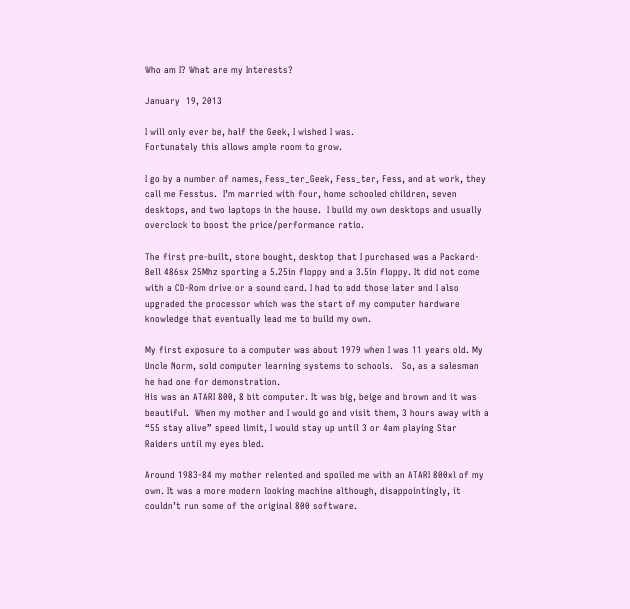Who am I? What are my Interests?

January  19, 2013

I will only ever be, half the Geek, I wished I was.
Fortunately this allows ample room to grow.

I go by a number of names, Fess_ter_Geek, Fess_ter, Fess, and at work, they call me Fesstus.  I’m married with four, home schooled children, seven desktops, and two laptops in the house.  I build my own desktops and usually overclock to boost the price/performance ratio.

The first pre-built, store bought, desktop that I purchased was a Packard-Bell 486sx 25Mhz sporting a 5.25in floppy and a 3.5in floppy. It did not come with a CD-Rom drive or a sound card. I had to add those later and I also upgraded the processor which was the start of my computer hardware knowledge that eventually lead me to build my own.

My first exposure to a computer was about 1979 when I was 11 years old. My Uncle Norm, sold computer learning systems to schools.   So, as a salesman he had one for demonstration.
His was an ATARI 800, 8 bit computer. It was big, beige and brown and it was beautiful.  When my mother and I would go and visit them, 3 hours away with a “55 stay alive” speed limit, I would stay up until 3 or 4am playing Star Raiders until my eyes bled.

Around 1983-84 my mother relented and spoiled me with an ATARI 800xl of my own. It was a more modern looking machine although, disappointingly, it couldn’t run some of the original 800 software.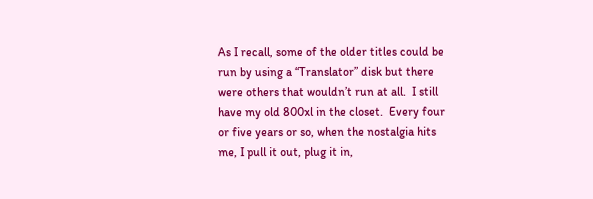As I recall, some of the older titles could be run by using a “Translator” disk but there were others that wouldn’t run at all.  I still have my old 800xl in the closet.  Every four or five years or so, when the nostalgia hits me, I pull it out, plug it in,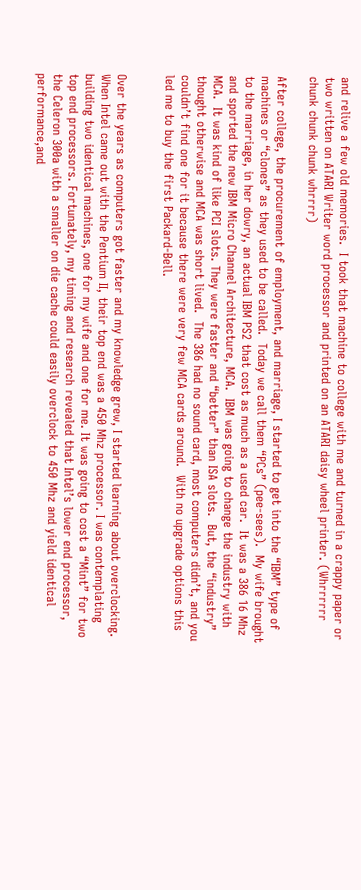and relive a few old memories.  I took that machine to college with me and turned in a crappy paper or two written on ATARI Writer word processor and printed on an ATARI daisy wheel printer. (Whrrrrrr chunk chunk chunk whrrrr)

After college, the procurement of employment, and marriage, I started to get into the “IBM” type of machines or “clones” as they used to be called.  Today we call them “PCs” (pee-sees).  My wife brought to the marriage, in her dowry, an actual IBM PS2 that cost as much as a used car.  It was a 386 16 Mhz and sported the new IBM Micro Channel Architecture, MCA.  IBM was going to change the industry with MCA.  It was kind of like PCI slots. They were faster and “better” than ISA slots.  But, the “industry” thought otherwise and MCA was short lived.  The 386 had no sound card, most computers didn’t, and you couldn’t find one for it because there were very few MCA cards around.  With no upgrade options this led me to buy the first Packard-Bell.


Over the years as computers got faster and my knowledge grew, I started learning about overclocking.  When Intel came out with the Pentium II, their top end was a 450 Mhz processor. I was contemplating building two identical machines, one for my wife and one for me. It was going to cost a “Mint” for two top end processors. Fortunately, my timing and research revealed that Intel’s lower end processor, the Celeron 300a with a smaller on die cache could easily overclock to 450 Mhz and yield identical performance,and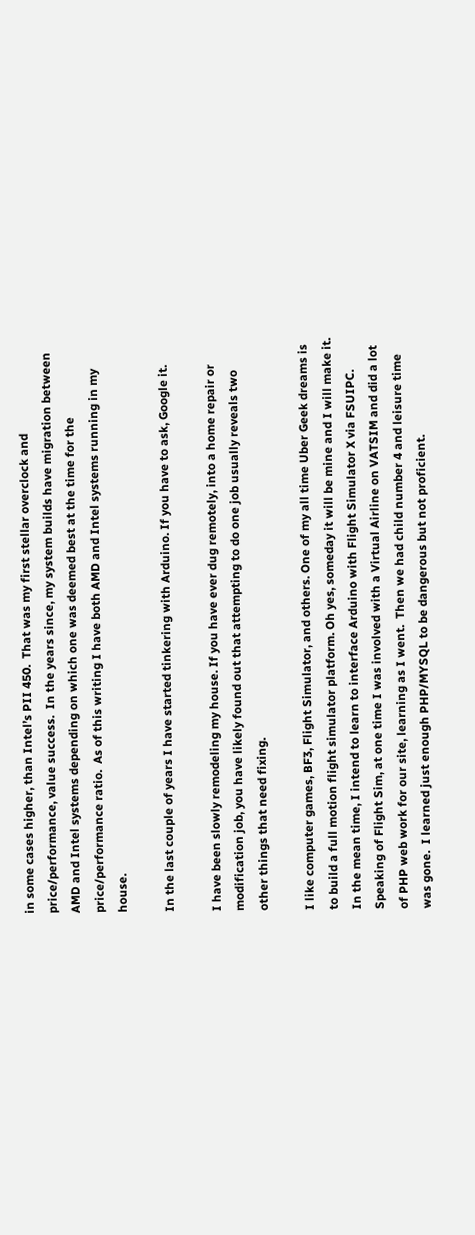in some cases higher, than Intel’s PII 450.  That was my first stellar overclock and price/performance, value success.  In the years since, my system builds have migration between AMD and Intel systems depending on which one was deemed best at the time for the price/performance ratio.  As of this writing I have both AMD and Intel systems running in my house.

In the last couple of years I have started tinkering with Arduino. If you have to ask, Google it.

I have been slowly remodeling my house. If you have ever dug remotely, into a home repair or modification job, you have likely found out that attempting to do one job usually reveals two other things that need fixing.

I like computer games, BF3, Flight Simulator, and others. One of my all time Uber Geek dreams is to build a full motion flight simulator platform. Oh yes, someday it will be mine and I will make it. In the mean time, I intend to learn to interface Arduino with Flight Simulator X via FSUIPC.  Speaking of Flight Sim, at one time I was involved with a Virtual Airline on VATSIM and did a lot of PHP web work for our site, learning as I went.  Then we had child number 4 and leisure time was gone.  I learned just enough PHP/MYSQL to be dangerous but not proficient.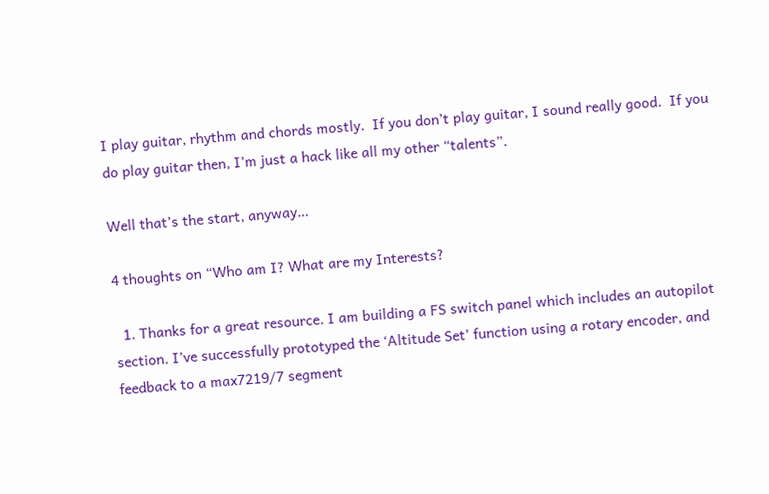I play guitar, rhythm and chords mostly.  If you don’t play guitar, I sound really good.  If you do play guitar then, I’m just a hack like all my other “talents”.

Well that’s the start, anyway…

4 thoughts on “Who am I? What are my Interests?

  1. Thanks for a great resource. I am building a FS switch panel which includes an autopilot section. I’ve successfully prototyped the ‘Altitude Set’ function using a rotary encoder, and feedback to a max7219/7 segment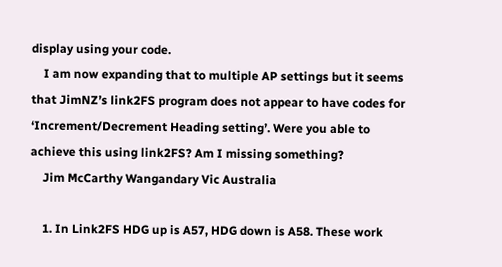display using your code.
    I am now expanding that to multiple AP settings but it seems that JimNZ’s link2FS program does not appear to have codes for ‘Increment/Decrement Heading setting’. Were you able to achieve this using link2FS? Am I missing something?
    Jim McCarthy Wangandary Vic Australia

    1. In Link2FS HDG up is A57, HDG down is A58. These work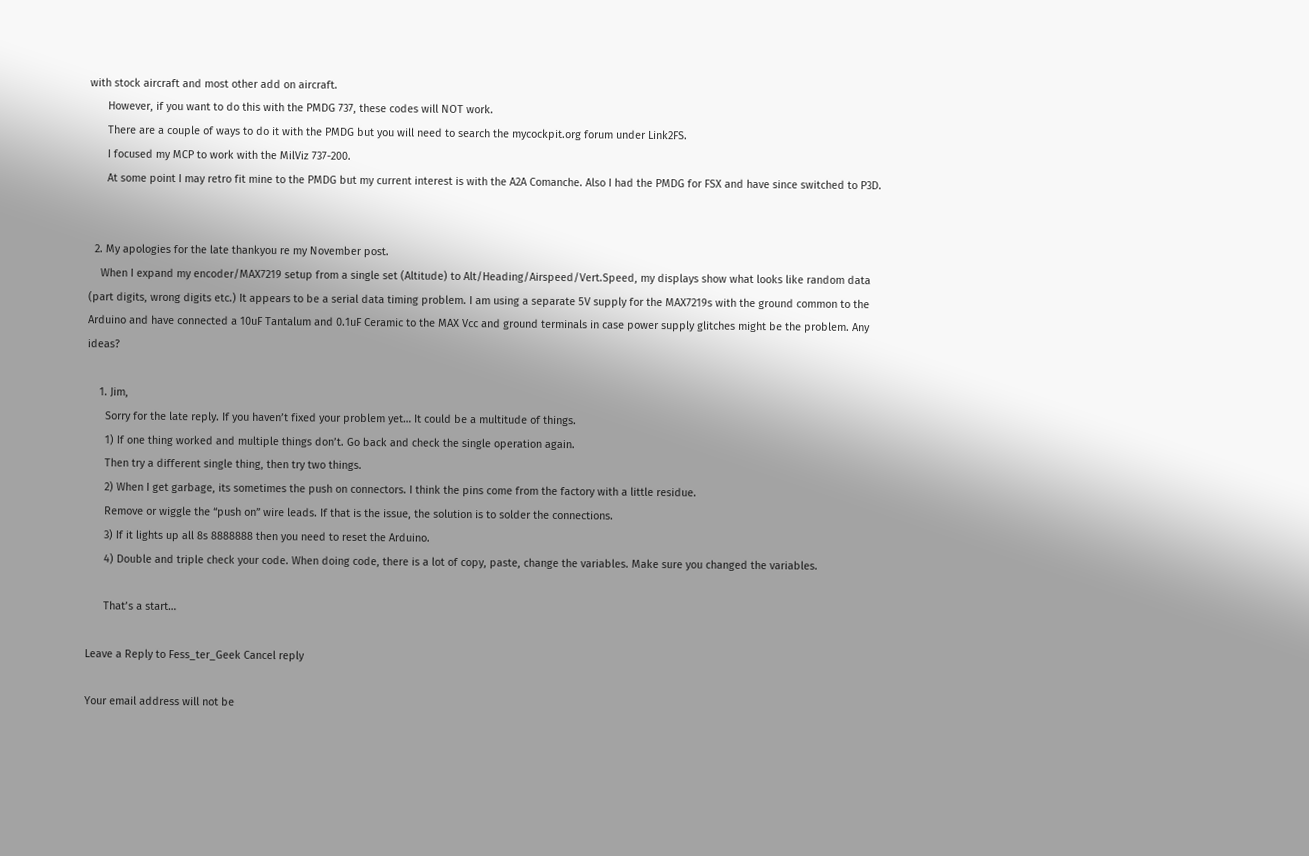with stock aircraft and most other add on aircraft.
      However, if you want to do this with the PMDG 737, these codes will NOT work.
      There are a couple of ways to do it with the PMDG but you will need to search the mycockpit.org forum under Link2FS.
      I focused my MCP to work with the MilViz 737-200.
      At some point I may retro fit mine to the PMDG but my current interest is with the A2A Comanche. Also I had the PMDG for FSX and have since switched to P3D.


  2. My apologies for the late thankyou re my November post.
    When I expand my encoder/MAX7219 setup from a single set (Altitude) to Alt/Heading/Airspeed/Vert.Speed, my displays show what looks like random data (part digits, wrong digits etc.) It appears to be a serial data timing problem. I am using a separate 5V supply for the MAX7219s with the ground common to the Arduino and have connected a 10uF Tantalum and 0.1uF Ceramic to the MAX Vcc and ground terminals in case power supply glitches might be the problem. Any ideas?

    1. Jim,
      Sorry for the late reply. If you haven’t fixed your problem yet… It could be a multitude of things.
      1) If one thing worked and multiple things don’t. Go back and check the single operation again.
      Then try a different single thing, then try two things.
      2) When I get garbage, its sometimes the push on connectors. I think the pins come from the factory with a little residue.
      Remove or wiggle the “push on” wire leads. If that is the issue, the solution is to solder the connections.
      3) If it lights up all 8s 8888888 then you need to reset the Arduino.
      4) Double and triple check your code. When doing code, there is a lot of copy, paste, change the variables. Make sure you changed the variables.

      That’s a start…

Leave a Reply to Fess_ter_Geek Cancel reply

Your email address will not be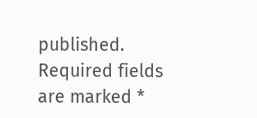published. Required fields are marked *